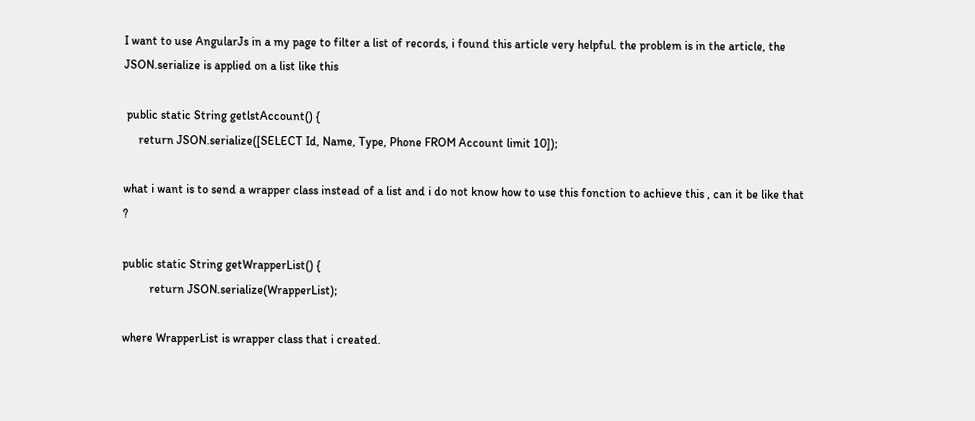I want to use AngularJs in a my page to filter a list of records, i found this article very helpful. the problem is in the article, the JSON.serialize is applied on a list like this

 public static String getlstAccount() {
     return JSON.serialize([SELECT Id, Name, Type, Phone FROM Account limit 10]);

what i want is to send a wrapper class instead of a list and i do not know how to use this fonction to achieve this , can it be like that ?

public static String getWrapperList() {
         return JSON.serialize(WrapperList);

where WrapperList is wrapper class that i created.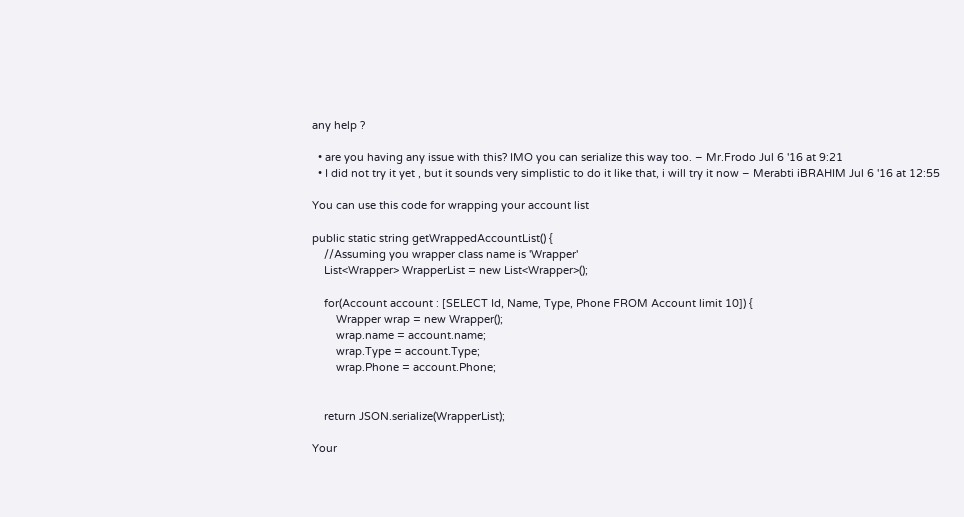any help ?

  • are you having any issue with this? IMO you can serialize this way too. – Mr.Frodo Jul 6 '16 at 9:21
  • I did not try it yet , but it sounds very simplistic to do it like that, i will try it now – Merabti iBRAHIM Jul 6 '16 at 12:55

You can use this code for wrapping your account list

public static string getWrappedAccountList() {
    //Assuming you wrapper class name is 'Wrapper'
    List<Wrapper> WrapperList = new List<Wrapper>();

    for(Account account : [SELECT Id, Name, Type, Phone FROM Account limit 10]) {
        Wrapper wrap = new Wrapper();
        wrap.name = account.name;
        wrap.Type = account.Type;
        wrap.Phone = account.Phone;


    return JSON.serialize(WrapperList);

Your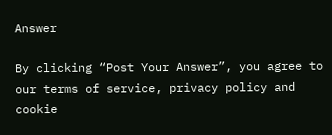Answer

By clicking “Post Your Answer”, you agree to our terms of service, privacy policy and cookie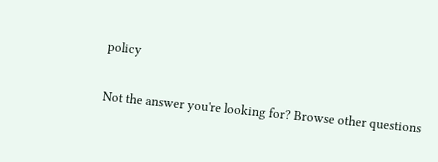policy

Not the answer you're looking for? Browse other questions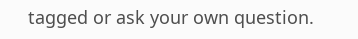tagged or ask your own question.